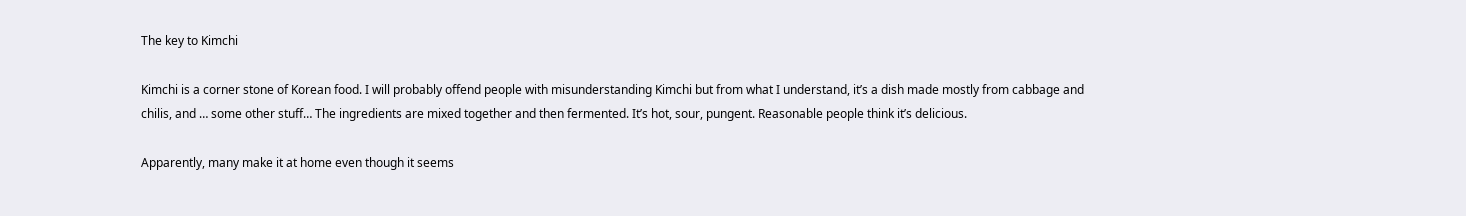The key to Kimchi

Kimchi is a corner stone of Korean food. I will probably offend people with misunderstanding Kimchi but from what I understand, it’s a dish made mostly from cabbage and chilis, and … some other stuff… The ingredients are mixed together and then fermented. It’s hot, sour, pungent. Reasonable people think it’s delicious.

Apparently, many make it at home even though it seems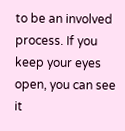to be an involved process. If you keep your eyes open, you can see it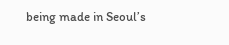being made in Seoul’s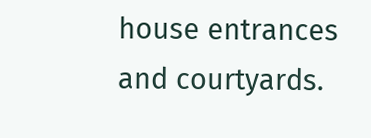house entrances and courtyards.